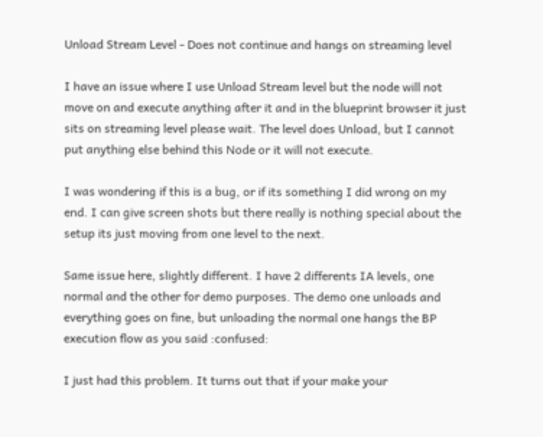Unload Stream Level - Does not continue and hangs on streaming level

I have an issue where I use Unload Stream level but the node will not move on and execute anything after it and in the blueprint browser it just sits on streaming level please wait. The level does Unload, but I cannot put anything else behind this Node or it will not execute.

I was wondering if this is a bug, or if its something I did wrong on my end. I can give screen shots but there really is nothing special about the setup its just moving from one level to the next.

Same issue here, slightly different. I have 2 differents IA levels, one normal and the other for demo purposes. The demo one unloads and everything goes on fine, but unloading the normal one hangs the BP execution flow as you said :confused:

I just had this problem. It turns out that if your make your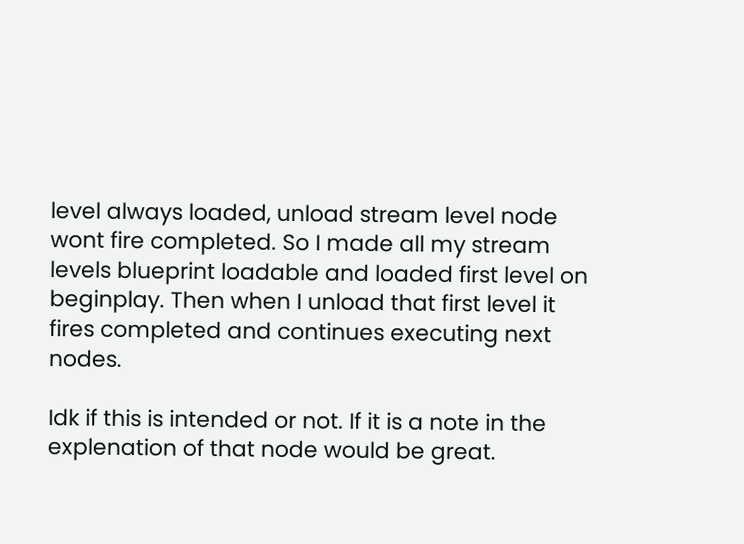level always loaded, unload stream level node wont fire completed. So I made all my stream levels blueprint loadable and loaded first level on beginplay. Then when I unload that first level it fires completed and continues executing next nodes.

Idk if this is intended or not. If it is a note in the explenation of that node would be great.